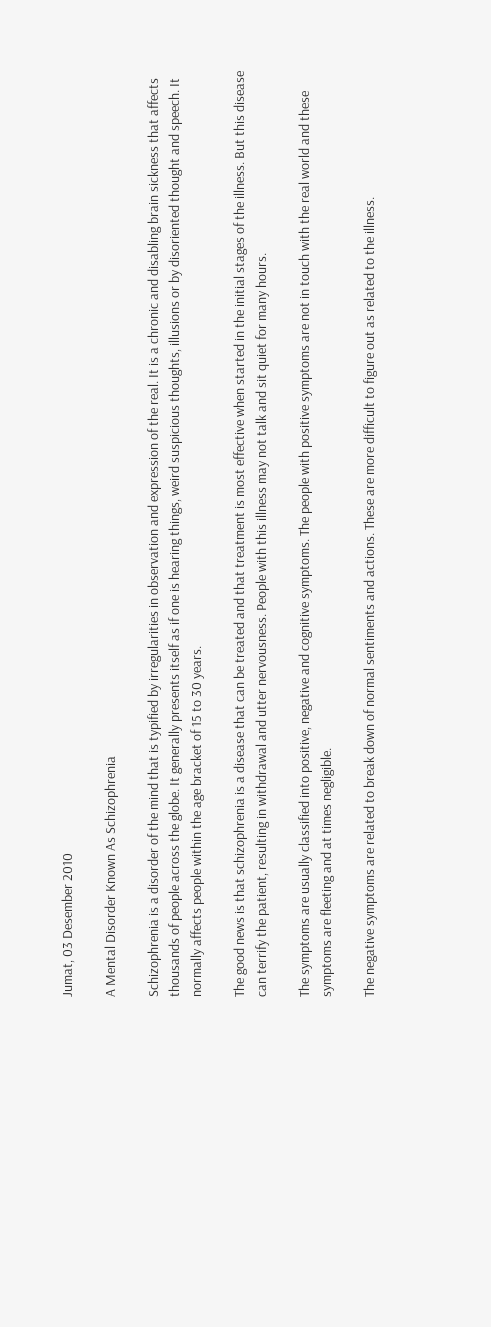Jumat, 03 Desember 2010

A Mental Disorder Known As Schizophrenia

Schizophrenia is a disorder of the mind that is typified by irregularities in observation and expression of the real. It is a chronic and disabling brain sickness that affects thousands of people across the globe. It generally presents itself as if one is hearing things, weird suspicious thoughts, illusions or by disoriented thought and speech. It normally affects people within the age bracket of 15 to 30 years.

The good news is that schizophrenia is a disease that can be treated and that treatment is most effective when started in the initial stages of the illness. But this disease can terrify the patient, resulting in withdrawal and utter nervousness. People with this illness may not talk and sit quiet for many hours.

The symptoms are usually classified into positive, negative and cognitive symptoms. The people with positive symptoms are not in touch with the real world and these symptoms are fleeting and at times negligible.

The negative symptoms are related to break down of normal sentiments and actions. These are more difficult to figure out as related to the illness.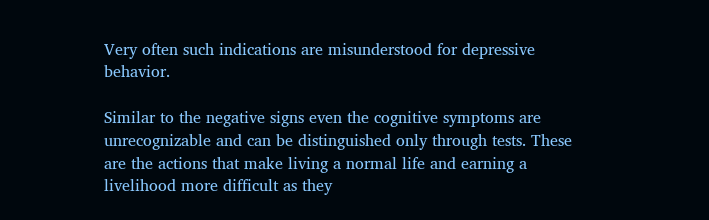Very often such indications are misunderstood for depressive behavior.

Similar to the negative signs even the cognitive symptoms are unrecognizable and can be distinguished only through tests. These are the actions that make living a normal life and earning a livelihood more difficult as they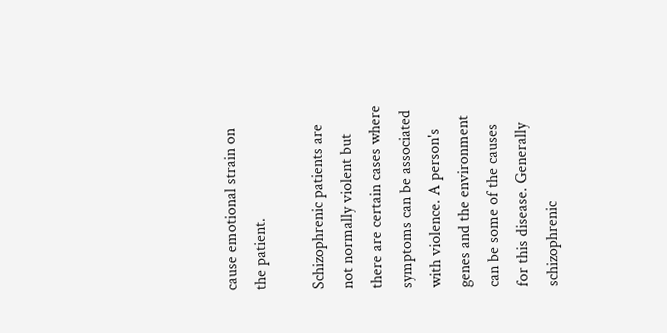cause emotional strain on the patient.

Schizophrenic patients are not normally violent but there are certain cases where symptoms can be associated with violence. A person's genes and the environment can be some of the causes for this disease. Generally schizophrenic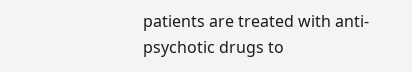patients are treated with anti-psychotic drugs to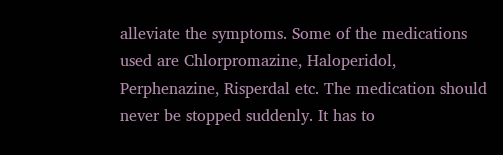alleviate the symptoms. Some of the medications used are Chlorpromazine, Haloperidol, Perphenazine, Risperdal etc. The medication should never be stopped suddenly. It has to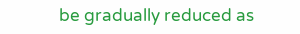be gradually reduced as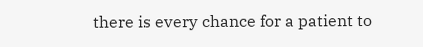there is every chance for a patient to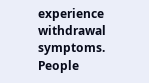experience withdrawal symptoms. People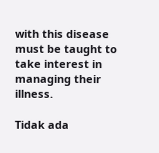with this disease must be taught to take interest in managing their illness.

Tidak ada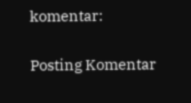komentar:

Posting Komentar